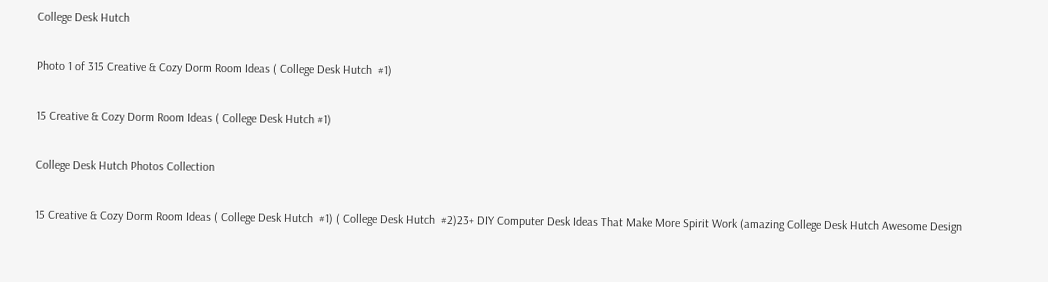College Desk Hutch

Photo 1 of 315 Creative & Cozy Dorm Room Ideas ( College Desk Hutch  #1)

15 Creative & Cozy Dorm Room Ideas ( College Desk Hutch #1)

College Desk Hutch Photos Collection

15 Creative & Cozy Dorm Room Ideas ( College Desk Hutch  #1) ( College Desk Hutch  #2)23+ DIY Computer Desk Ideas That Make More Spirit Work (amazing College Desk Hutch Awesome Design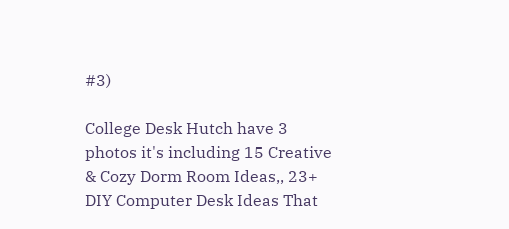#3)

College Desk Hutch have 3 photos it's including 15 Creative & Cozy Dorm Room Ideas,, 23+ DIY Computer Desk Ideas That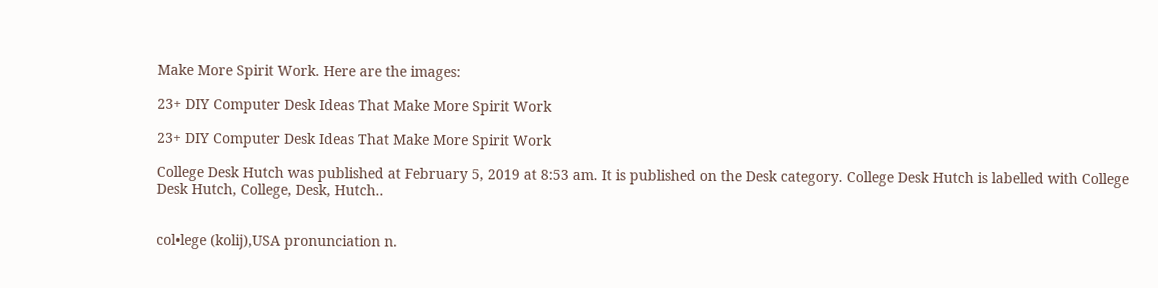Make More Spirit Work. Here are the images:

23+ DIY Computer Desk Ideas That Make More Spirit Work

23+ DIY Computer Desk Ideas That Make More Spirit Work

College Desk Hutch was published at February 5, 2019 at 8:53 am. It is published on the Desk category. College Desk Hutch is labelled with College Desk Hutch, College, Desk, Hutch..


col•lege (kolij),USA pronunciation n.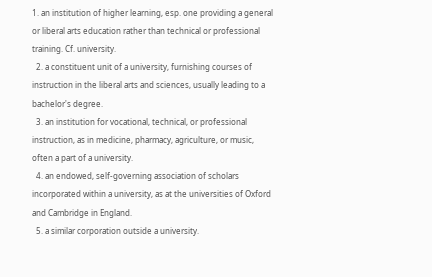1. an institution of higher learning, esp. one providing a general or liberal arts education rather than technical or professional training. Cf. university.
  2. a constituent unit of a university, furnishing courses of instruction in the liberal arts and sciences, usually leading to a bachelor's degree.
  3. an institution for vocational, technical, or professional instruction, as in medicine, pharmacy, agriculture, or music, often a part of a university.
  4. an endowed, self-governing association of scholars incorporated within a university, as at the universities of Oxford and Cambridge in England.
  5. a similar corporation outside a university.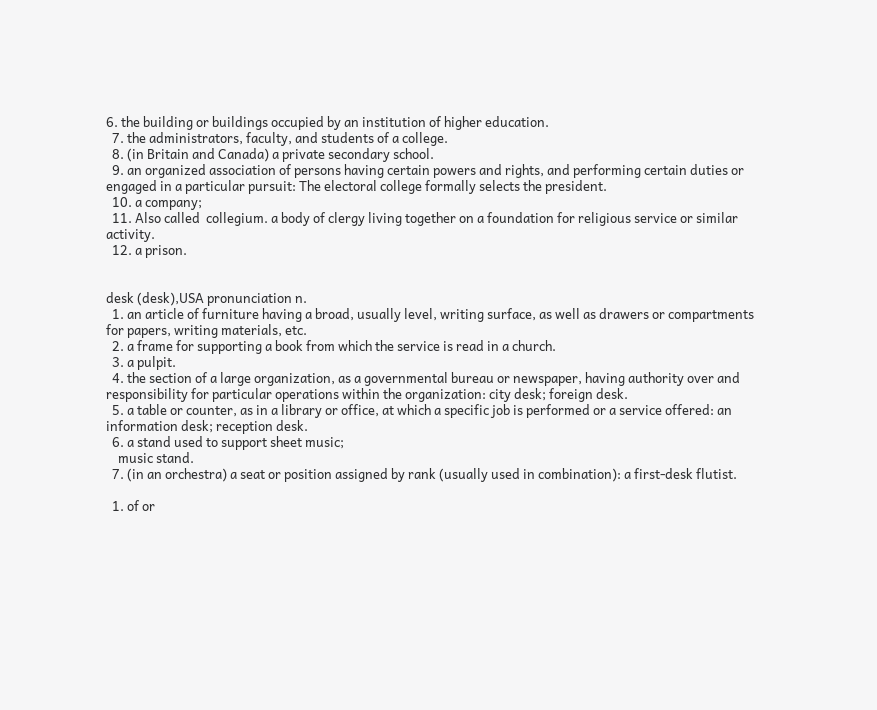6. the building or buildings occupied by an institution of higher education.
  7. the administrators, faculty, and students of a college.
  8. (in Britain and Canada) a private secondary school.
  9. an organized association of persons having certain powers and rights, and performing certain duties or engaged in a particular pursuit: The electoral college formally selects the president.
  10. a company;
  11. Also called  collegium. a body of clergy living together on a foundation for religious service or similar activity.
  12. a prison.


desk (desk),USA pronunciation n.
  1. an article of furniture having a broad, usually level, writing surface, as well as drawers or compartments for papers, writing materials, etc.
  2. a frame for supporting a book from which the service is read in a church.
  3. a pulpit.
  4. the section of a large organization, as a governmental bureau or newspaper, having authority over and responsibility for particular operations within the organization: city desk; foreign desk.
  5. a table or counter, as in a library or office, at which a specific job is performed or a service offered: an information desk; reception desk.
  6. a stand used to support sheet music;
    music stand.
  7. (in an orchestra) a seat or position assigned by rank (usually used in combination): a first-desk flutist.

  1. of or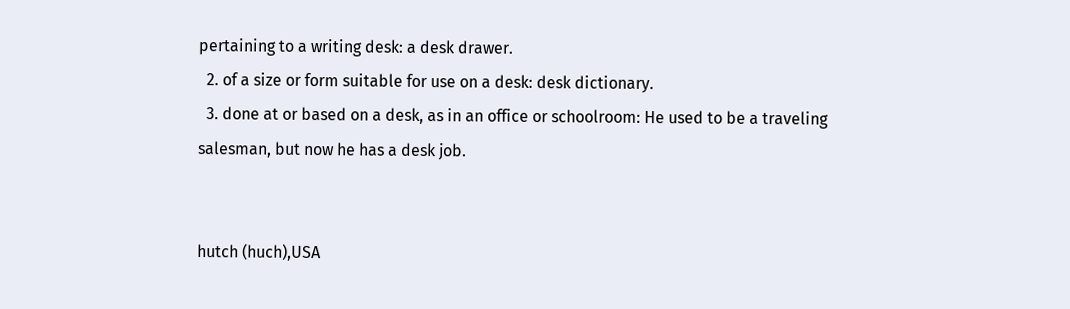pertaining to a writing desk: a desk drawer.
  2. of a size or form suitable for use on a desk: desk dictionary.
  3. done at or based on a desk, as in an office or schoolroom: He used to be a traveling salesman, but now he has a desk job.


hutch (huch),USA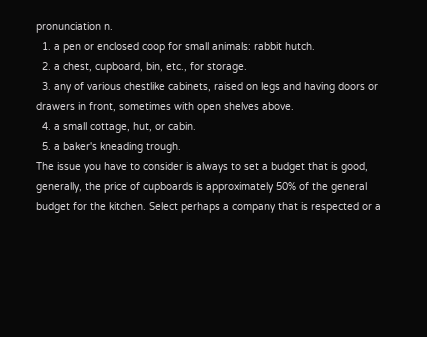pronunciation n.
  1. a pen or enclosed coop for small animals: rabbit hutch.
  2. a chest, cupboard, bin, etc., for storage.
  3. any of various chestlike cabinets, raised on legs and having doors or drawers in front, sometimes with open shelves above.
  4. a small cottage, hut, or cabin.
  5. a baker's kneading trough.
The issue you have to consider is always to set a budget that is good, generally, the price of cupboards is approximately 50% of the general budget for the kitchen. Select perhaps a company that is respected or a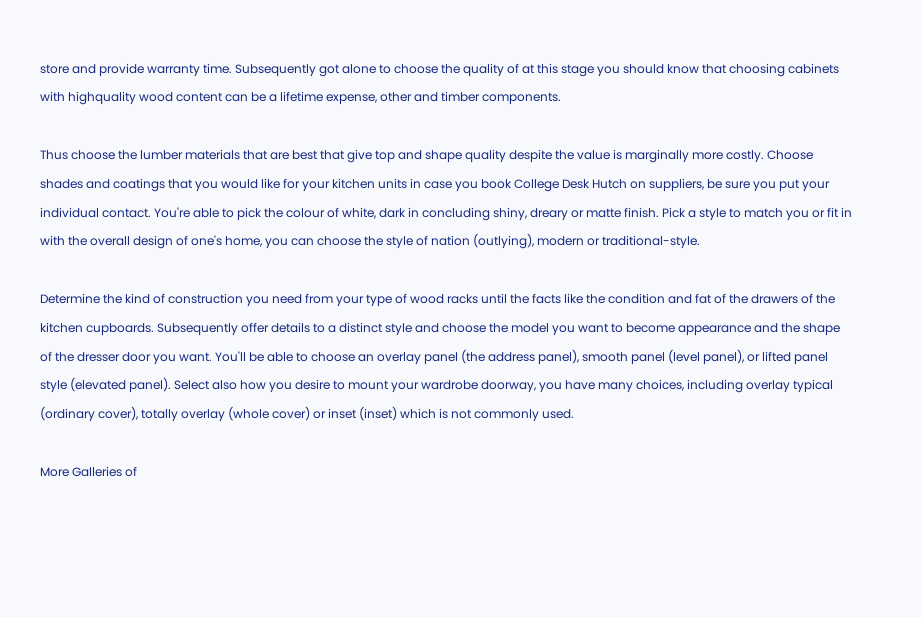store and provide warranty time. Subsequently got alone to choose the quality of at this stage you should know that choosing cabinets with highquality wood content can be a lifetime expense, other and timber components.

Thus choose the lumber materials that are best that give top and shape quality despite the value is marginally more costly. Choose shades and coatings that you would like for your kitchen units in case you book College Desk Hutch on suppliers, be sure you put your individual contact. You're able to pick the colour of white, dark in concluding shiny, dreary or matte finish. Pick a style to match you or fit in with the overall design of one's home, you can choose the style of nation (outlying), modern or traditional-style.

Determine the kind of construction you need from your type of wood racks until the facts like the condition and fat of the drawers of the kitchen cupboards. Subsequently offer details to a distinct style and choose the model you want to become appearance and the shape of the dresser door you want. You'll be able to choose an overlay panel (the address panel), smooth panel (level panel), or lifted panel style (elevated panel). Select also how you desire to mount your wardrobe doorway, you have many choices, including overlay typical (ordinary cover), totally overlay (whole cover) or inset (inset) which is not commonly used.

More Galleries of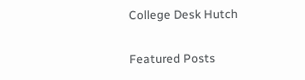College Desk Hutch

Featured Posts